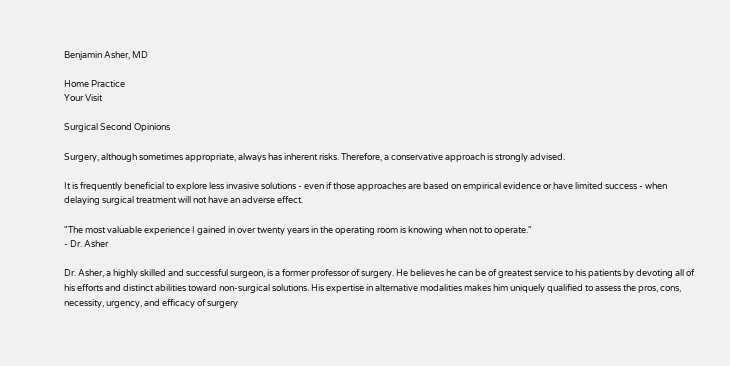Benjamin Asher, MD

Home Practice
Your Visit

Surgical Second Opinions

Surgery, although sometimes appropriate, always has inherent risks. Therefore, a conservative approach is strongly advised.

It is frequently beneficial to explore less invasive solutions - even if those approaches are based on empirical evidence or have limited success - when delaying surgical treatment will not have an adverse effect.

"The most valuable experience I gained in over twenty years in the operating room is knowing when not to operate."
- Dr. Asher

Dr. Asher, a highly skilled and successful surgeon, is a former professor of surgery. He believes he can be of greatest service to his patients by devoting all of his efforts and distinct abilities toward non-surgical solutions. His expertise in alternative modalities makes him uniquely qualified to assess the pros, cons, necessity, urgency, and efficacy of surgery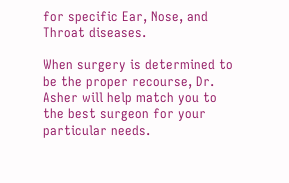for specific Ear, Nose, and Throat diseases.

When surgery is determined to be the proper recourse, Dr. Asher will help match you to the best surgeon for your particular needs.